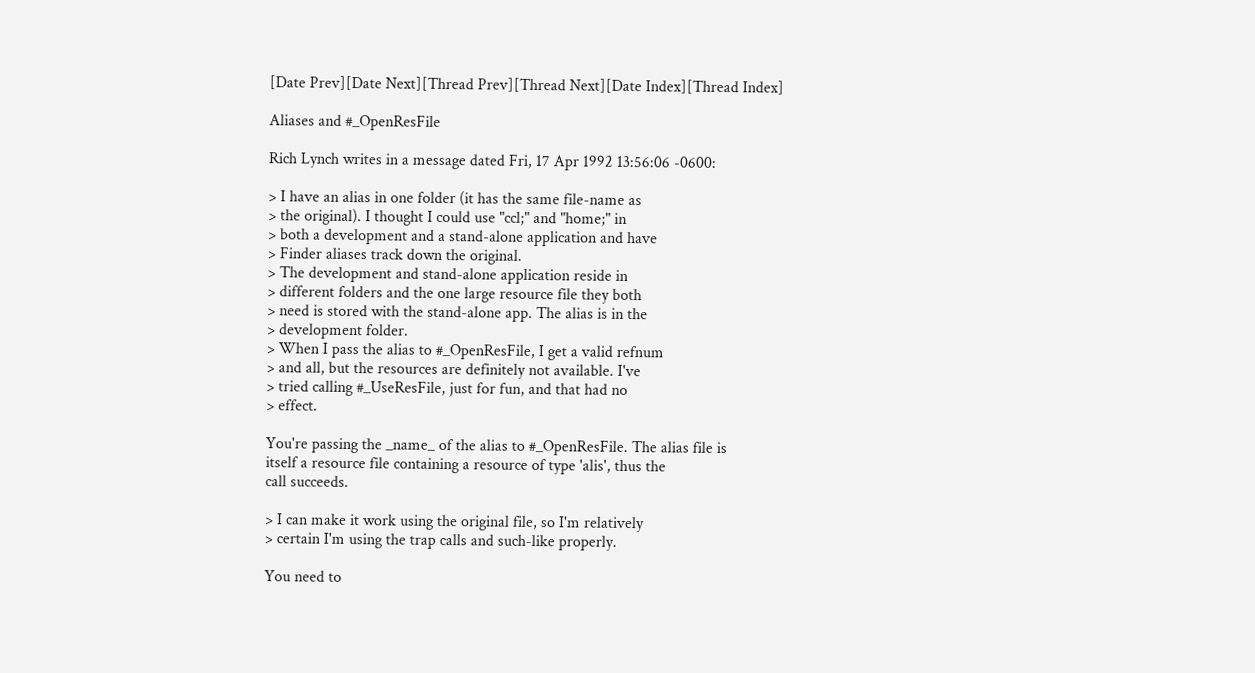[Date Prev][Date Next][Thread Prev][Thread Next][Date Index][Thread Index]

Aliases and #_OpenResFile

Rich Lynch writes in a message dated Fri, 17 Apr 1992 13:56:06 -0600:

> I have an alias in one folder (it has the same file-name as
> the original). I thought I could use "ccl;" and "home;" in
> both a development and a stand-alone application and have
> Finder aliases track down the original.
> The development and stand-alone application reside in
> different folders and the one large resource file they both
> need is stored with the stand-alone app. The alias is in the
> development folder.
> When I pass the alias to #_OpenResFile, I get a valid refnum
> and all, but the resources are definitely not available. I've
> tried calling #_UseResFile, just for fun, and that had no
> effect.

You're passing the _name_ of the alias to #_OpenResFile. The alias file is
itself a resource file containing a resource of type 'alis', thus the
call succeeds.

> I can make it work using the original file, so I'm relatively
> certain I'm using the trap calls and such-like properly.

You need to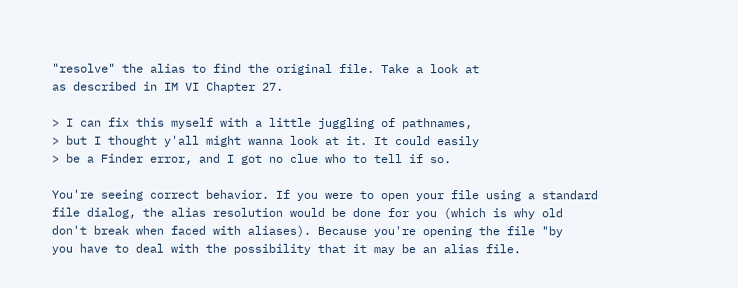"resolve" the alias to find the original file. Take a look at
as described in IM VI Chapter 27.

> I can fix this myself with a little juggling of pathnames,
> but I thought y'all might wanna look at it. It could easily
> be a Finder error, and I got no clue who to tell if so.

You're seeing correct behavior. If you were to open your file using a standard
file dialog, the alias resolution would be done for you (which is why old
don't break when faced with aliases). Because you're opening the file "by
you have to deal with the possibility that it may be an alias file.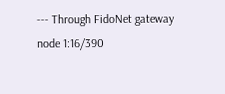--- Through FidoNet gateway node 1:16/390